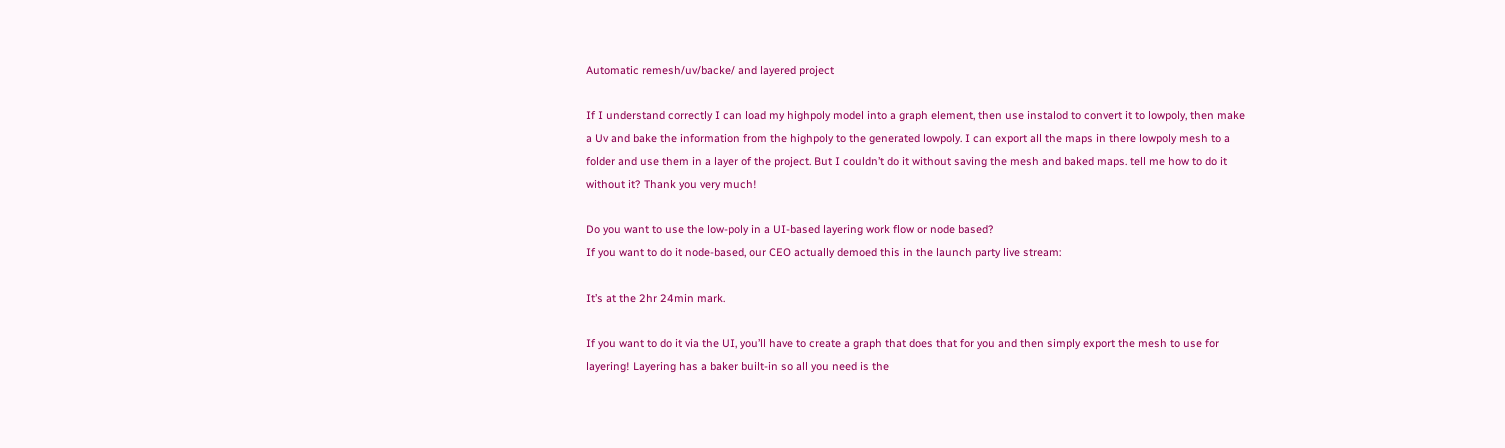Automatic remesh/uv/backe/ and layered project

If I understand correctly I can load my highpoly model into a graph element, then use instalod to convert it to lowpoly, then make a Uv and bake the information from the highpoly to the generated lowpoly. I can export all the maps in there lowpoly mesh to a folder and use them in a layer of the project. But I couldn’t do it without saving the mesh and baked maps. tell me how to do it without it? Thank you very much!

Do you want to use the low-poly in a UI-based layering work flow or node based?
If you want to do it node-based, our CEO actually demoed this in the launch party live stream:

It’s at the 2hr 24min mark.

If you want to do it via the UI, you’ll have to create a graph that does that for you and then simply export the mesh to use for layering! Layering has a baker built-in so all you need is the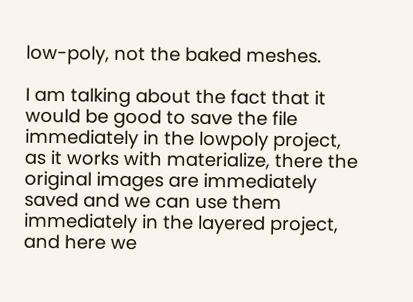low-poly, not the baked meshes.

I am talking about the fact that it would be good to save the file immediately in the lowpoly project, as it works with materialize, there the original images are immediately saved and we can use them immediately in the layered project, and here we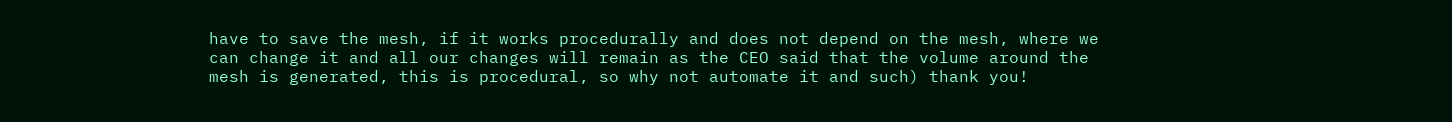have to save the mesh, if it works procedurally and does not depend on the mesh, where we can change it and all our changes will remain as the CEO said that the volume around the mesh is generated, this is procedural, so why not automate it and such) thank you!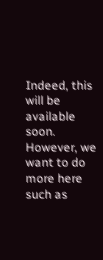Indeed, this will be available soon. However, we want to do more here such as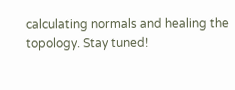calculating normals and healing the topology. Stay tuned!